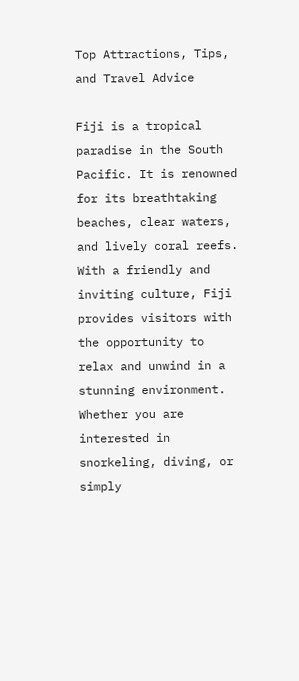Top Attractions, Tips, and Travel Advice

Fiji is a tropical paradise in the South Pacific. It is renowned for its breathtaking beaches, clear waters, and lively coral reefs. With a friendly and inviting culture, Fiji provides visitors with the opportunity to relax and unwind in a stunning environment. Whether you are interested in snorkeling, diving, or simply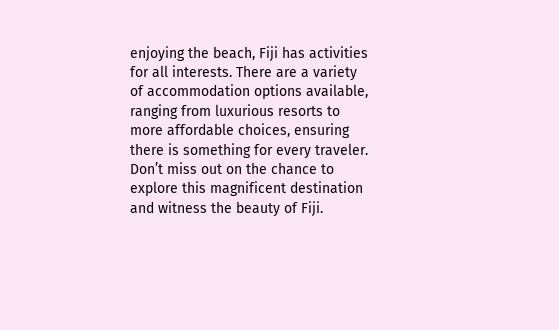enjoying the beach, Fiji has activities for all interests. There are a variety of accommodation options available, ranging from luxurious resorts to more affordable choices, ensuring there is something for every traveler. Don’t miss out on the chance to explore this magnificent destination and witness the beauty of Fiji.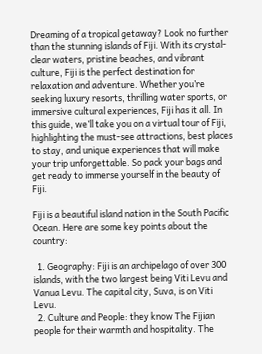Dreaming of a tropical getaway? Look no further than the stunning islands of Fiji. With its crystal-clear waters, pristine beaches, and vibrant culture, Fiji is the perfect destination for relaxation and adventure. Whether you’re seeking luxury resorts, thrilling water sports, or immersive cultural experiences, Fiji has it all. In this guide, we’ll take you on a virtual tour of Fiji, highlighting the must-see attractions, best places to stay, and unique experiences that will make your trip unforgettable. So pack your bags and get ready to immerse yourself in the beauty of Fiji.

Fiji is a beautiful island nation in the South Pacific Ocean. Here are some key points about the country:

  1. Geography: Fiji is an archipelago of over 300 islands, with the two largest being Viti Levu and Vanua Levu. The capital city, Suva, is on Viti Levu.
  2. Culture and People: they know The Fijian people for their warmth and hospitality. The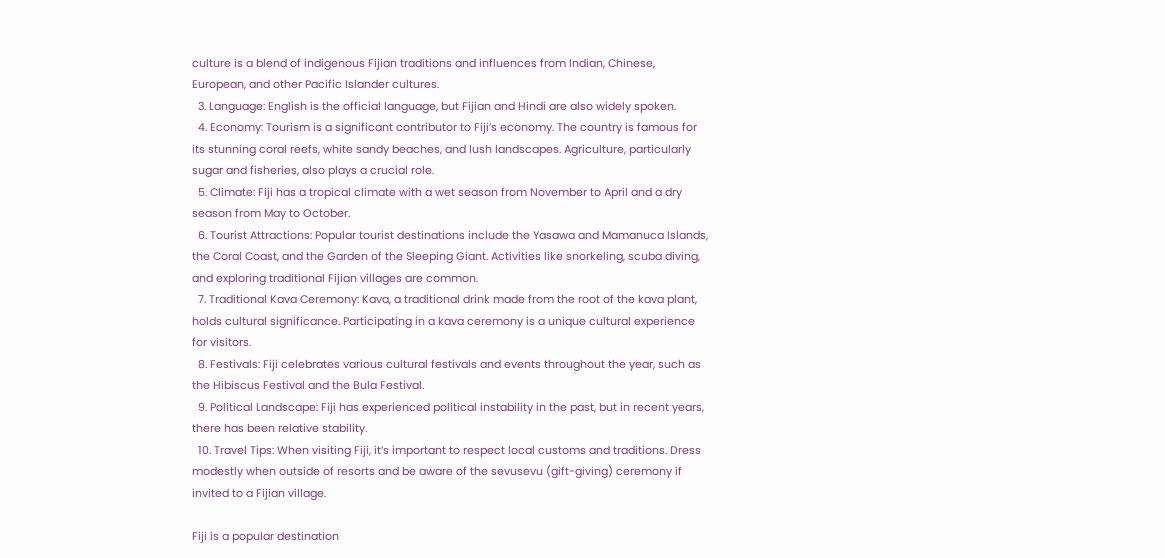culture is a blend of indigenous Fijian traditions and influences from Indian, Chinese, European, and other Pacific Islander cultures.
  3. Language: English is the official language, but Fijian and Hindi are also widely spoken.
  4. Economy: Tourism is a significant contributor to Fiji’s economy. The country is famous for its stunning coral reefs, white sandy beaches, and lush landscapes. Agriculture, particularly sugar and fisheries, also plays a crucial role.
  5. Climate: Fiji has a tropical climate with a wet season from November to April and a dry season from May to October.
  6. Tourist Attractions: Popular tourist destinations include the Yasawa and Mamanuca Islands, the Coral Coast, and the Garden of the Sleeping Giant. Activities like snorkeling, scuba diving, and exploring traditional Fijian villages are common.
  7. Traditional Kava Ceremony: Kava, a traditional drink made from the root of the kava plant, holds cultural significance. Participating in a kava ceremony is a unique cultural experience for visitors.
  8. Festivals: Fiji celebrates various cultural festivals and events throughout the year, such as the Hibiscus Festival and the Bula Festival.
  9. Political Landscape: Fiji has experienced political instability in the past, but in recent years, there has been relative stability.
  10. Travel Tips: When visiting Fiji, it’s important to respect local customs and traditions. Dress modestly when outside of resorts and be aware of the sevusevu (gift-giving) ceremony if invited to a Fijian village.

Fiji is a popular destination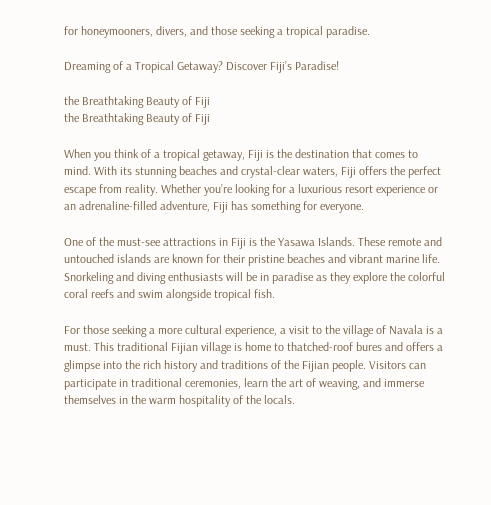for honeymooners, divers, and those seeking a tropical paradise.

Dreaming of a Tropical Getaway? Discover Fiji’s Paradise!

the Breathtaking Beauty of Fiji
the Breathtaking Beauty of Fiji

When you think of a tropical getaway, Fiji is the destination that comes to mind. With its stunning beaches and crystal-clear waters, Fiji offers the perfect escape from reality. Whether you’re looking for a luxurious resort experience or an adrenaline-filled adventure, Fiji has something for everyone.

One of the must-see attractions in Fiji is the Yasawa Islands. These remote and untouched islands are known for their pristine beaches and vibrant marine life. Snorkeling and diving enthusiasts will be in paradise as they explore the colorful coral reefs and swim alongside tropical fish.

For those seeking a more cultural experience, a visit to the village of Navala is a must. This traditional Fijian village is home to thatched-roof bures and offers a glimpse into the rich history and traditions of the Fijian people. Visitors can participate in traditional ceremonies, learn the art of weaving, and immerse themselves in the warm hospitality of the locals.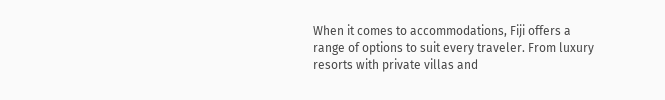When it comes to accommodations, Fiji offers a range of options to suit every traveler. From luxury resorts with private villas and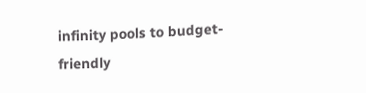infinity pools to budget-friendly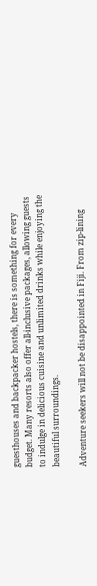guesthouses and backpacker hostels, there is something for every budget. Many resorts also offer all-inclusive packages, allowing guests to indulge in delicious cuisine and unlimited drinks while enjoying the beautiful surroundings.

Adventure seekers will not be disappointed in Fiji. From zip-lining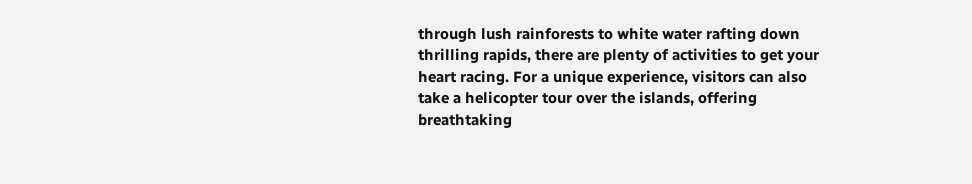through lush rainforests to white water rafting down thrilling rapids, there are plenty of activities to get your heart racing. For a unique experience, visitors can also take a helicopter tour over the islands, offering breathtaking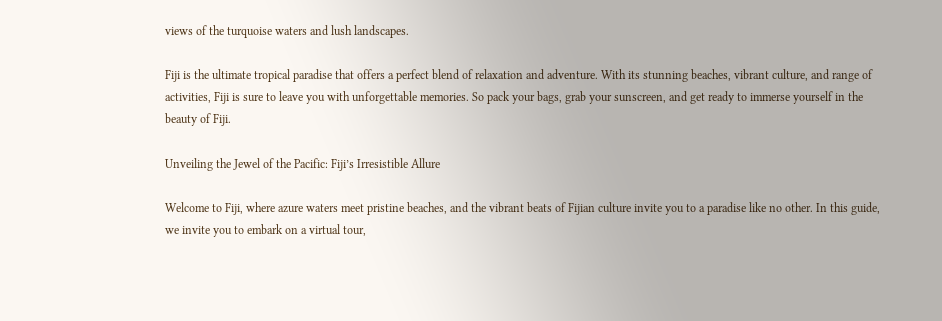views of the turquoise waters and lush landscapes.

Fiji is the ultimate tropical paradise that offers a perfect blend of relaxation and adventure. With its stunning beaches, vibrant culture, and range of activities, Fiji is sure to leave you with unforgettable memories. So pack your bags, grab your sunscreen, and get ready to immerse yourself in the beauty of Fiji.

Unveiling the Jewel of the Pacific: Fiji’s Irresistible Allure

Welcome to Fiji, where azure waters meet pristine beaches, and the vibrant beats of Fijian culture invite you to a paradise like no other. In this guide, we invite you to embark on a virtual tour,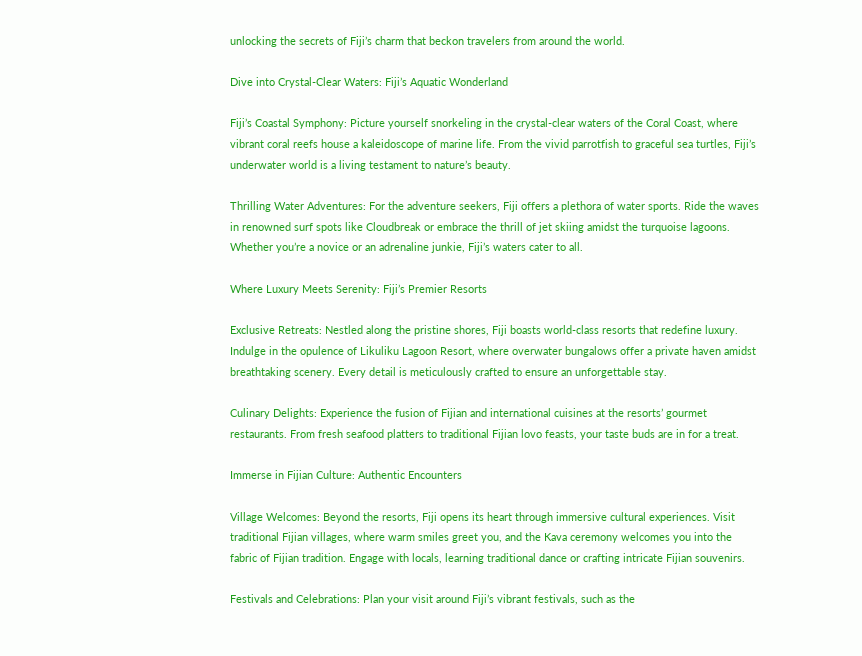unlocking the secrets of Fiji’s charm that beckon travelers from around the world.

Dive into Crystal-Clear Waters: Fiji’s Aquatic Wonderland

Fiji’s Coastal Symphony: Picture yourself snorkeling in the crystal-clear waters of the Coral Coast, where vibrant coral reefs house a kaleidoscope of marine life. From the vivid parrotfish to graceful sea turtles, Fiji’s underwater world is a living testament to nature’s beauty.

Thrilling Water Adventures: For the adventure seekers, Fiji offers a plethora of water sports. Ride the waves in renowned surf spots like Cloudbreak or embrace the thrill of jet skiing amidst the turquoise lagoons. Whether you’re a novice or an adrenaline junkie, Fiji’s waters cater to all.

Where Luxury Meets Serenity: Fiji’s Premier Resorts

Exclusive Retreats: Nestled along the pristine shores, Fiji boasts world-class resorts that redefine luxury. Indulge in the opulence of Likuliku Lagoon Resort, where overwater bungalows offer a private haven amidst breathtaking scenery. Every detail is meticulously crafted to ensure an unforgettable stay.

Culinary Delights: Experience the fusion of Fijian and international cuisines at the resorts’ gourmet restaurants. From fresh seafood platters to traditional Fijian lovo feasts, your taste buds are in for a treat.

Immerse in Fijian Culture: Authentic Encounters

Village Welcomes: Beyond the resorts, Fiji opens its heart through immersive cultural experiences. Visit traditional Fijian villages, where warm smiles greet you, and the Kava ceremony welcomes you into the fabric of Fijian tradition. Engage with locals, learning traditional dance or crafting intricate Fijian souvenirs.

Festivals and Celebrations: Plan your visit around Fiji’s vibrant festivals, such as the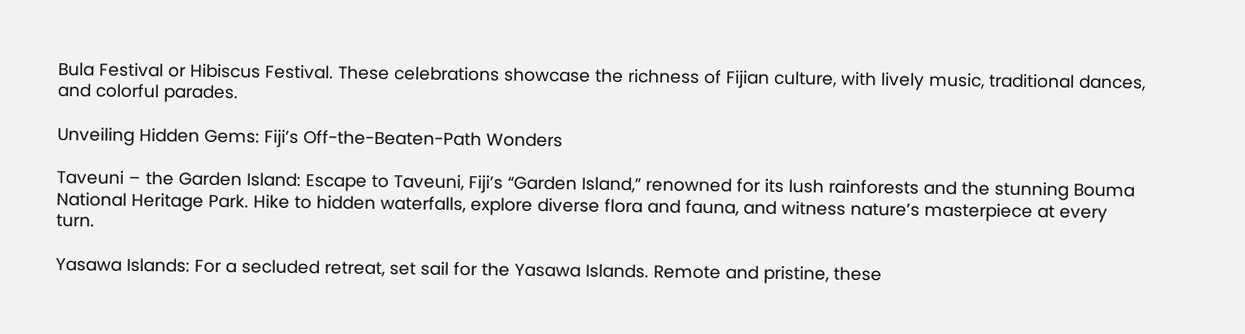Bula Festival or Hibiscus Festival. These celebrations showcase the richness of Fijian culture, with lively music, traditional dances, and colorful parades.

Unveiling Hidden Gems: Fiji’s Off-the-Beaten-Path Wonders

Taveuni – the Garden Island: Escape to Taveuni, Fiji’s “Garden Island,” renowned for its lush rainforests and the stunning Bouma National Heritage Park. Hike to hidden waterfalls, explore diverse flora and fauna, and witness nature’s masterpiece at every turn.

Yasawa Islands: For a secluded retreat, set sail for the Yasawa Islands. Remote and pristine, these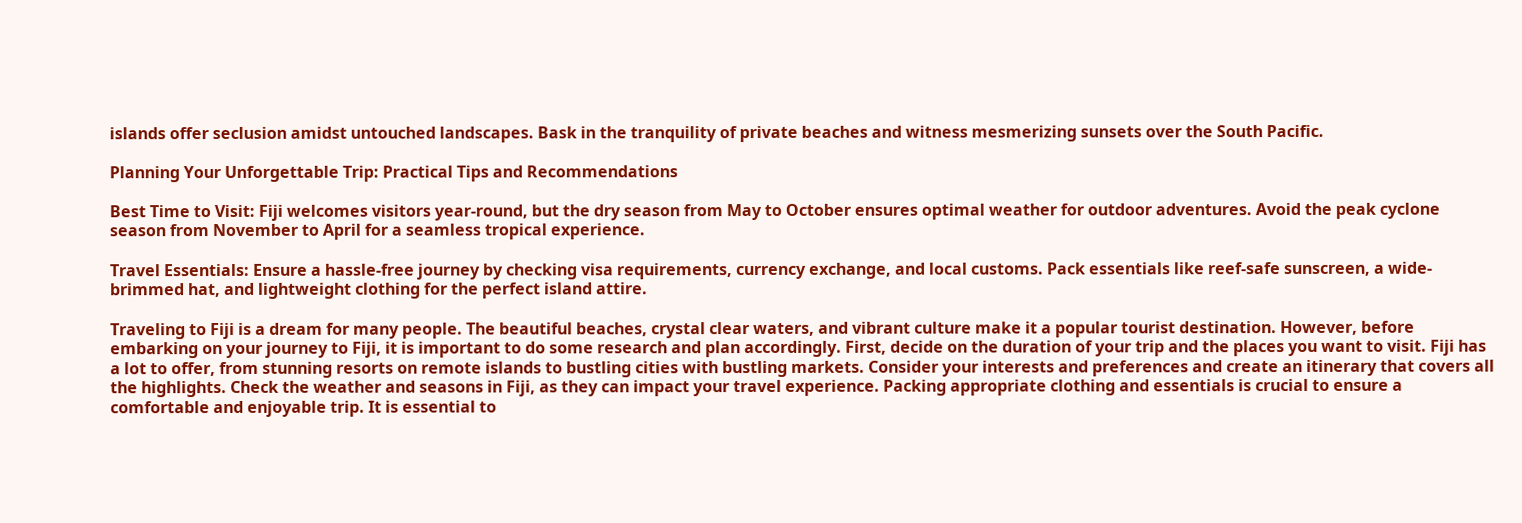islands offer seclusion amidst untouched landscapes. Bask in the tranquility of private beaches and witness mesmerizing sunsets over the South Pacific.

Planning Your Unforgettable Trip: Practical Tips and Recommendations

Best Time to Visit: Fiji welcomes visitors year-round, but the dry season from May to October ensures optimal weather for outdoor adventures. Avoid the peak cyclone season from November to April for a seamless tropical experience.

Travel Essentials: Ensure a hassle-free journey by checking visa requirements, currency exchange, and local customs. Pack essentials like reef-safe sunscreen, a wide-brimmed hat, and lightweight clothing for the perfect island attire.

Traveling to Fiji is a dream for many people. The beautiful beaches, crystal clear waters, and vibrant culture make it a popular tourist destination. However, before embarking on your journey to Fiji, it is important to do some research and plan accordingly. First, decide on the duration of your trip and the places you want to visit. Fiji has a lot to offer, from stunning resorts on remote islands to bustling cities with bustling markets. Consider your interests and preferences and create an itinerary that covers all the highlights. Check the weather and seasons in Fiji, as they can impact your travel experience. Packing appropriate clothing and essentials is crucial to ensure a comfortable and enjoyable trip. It is essential to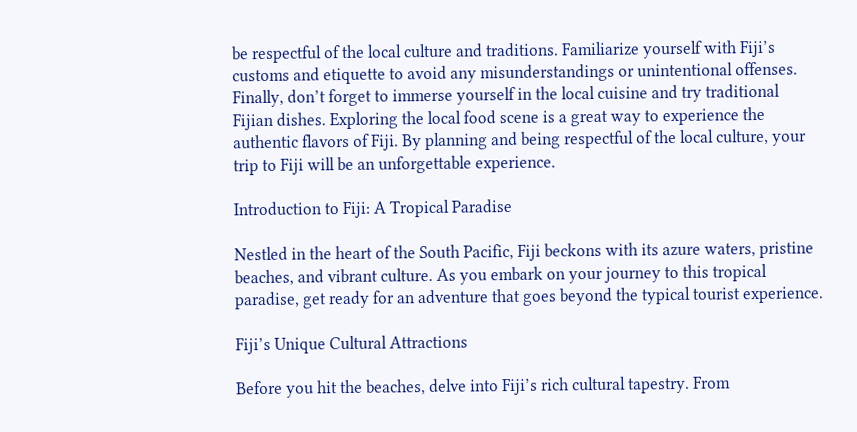be respectful of the local culture and traditions. Familiarize yourself with Fiji’s customs and etiquette to avoid any misunderstandings or unintentional offenses. Finally, don’t forget to immerse yourself in the local cuisine and try traditional Fijian dishes. Exploring the local food scene is a great way to experience the authentic flavors of Fiji. By planning and being respectful of the local culture, your trip to Fiji will be an unforgettable experience.

Introduction to Fiji: A Tropical Paradise

Nestled in the heart of the South Pacific, Fiji beckons with its azure waters, pristine beaches, and vibrant culture. As you embark on your journey to this tropical paradise, get ready for an adventure that goes beyond the typical tourist experience.

Fiji’s Unique Cultural Attractions

Before you hit the beaches, delve into Fiji’s rich cultural tapestry. From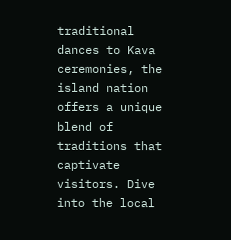traditional dances to Kava ceremonies, the island nation offers a unique blend of traditions that captivate visitors. Dive into the local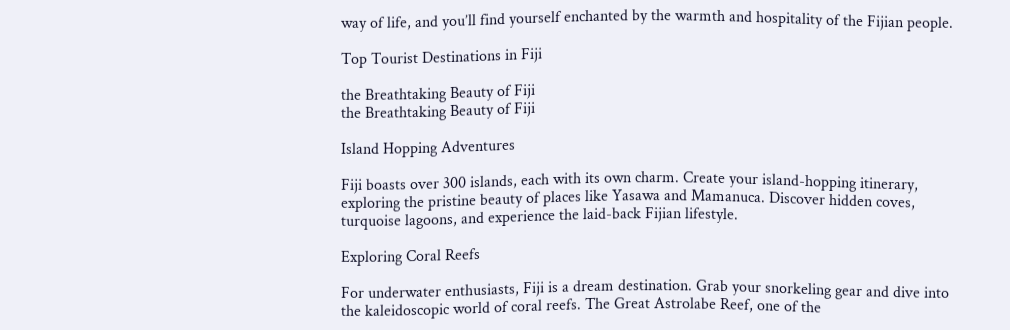way of life, and you’ll find yourself enchanted by the warmth and hospitality of the Fijian people.

Top Tourist Destinations in Fiji

the Breathtaking Beauty of Fiji
the Breathtaking Beauty of Fiji

Island Hopping Adventures

Fiji boasts over 300 islands, each with its own charm. Create your island-hopping itinerary, exploring the pristine beauty of places like Yasawa and Mamanuca. Discover hidden coves, turquoise lagoons, and experience the laid-back Fijian lifestyle.

Exploring Coral Reefs

For underwater enthusiasts, Fiji is a dream destination. Grab your snorkeling gear and dive into the kaleidoscopic world of coral reefs. The Great Astrolabe Reef, one of the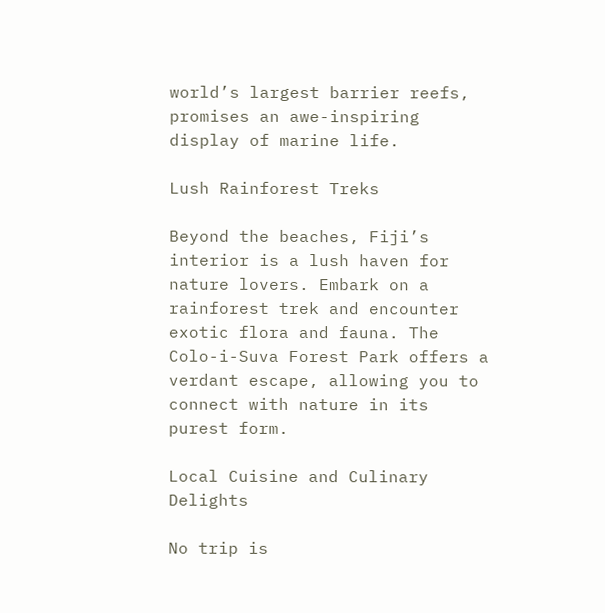world’s largest barrier reefs, promises an awe-inspiring display of marine life.

Lush Rainforest Treks

Beyond the beaches, Fiji’s interior is a lush haven for nature lovers. Embark on a rainforest trek and encounter exotic flora and fauna. The Colo-i-Suva Forest Park offers a verdant escape, allowing you to connect with nature in its purest form.

Local Cuisine and Culinary Delights

No trip is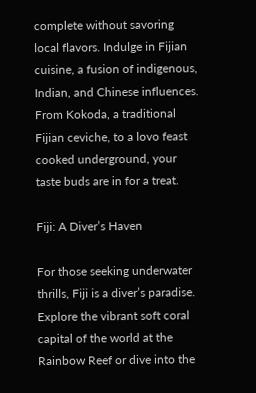complete without savoring local flavors. Indulge in Fijian cuisine, a fusion of indigenous, Indian, and Chinese influences. From Kokoda, a traditional Fijian ceviche, to a lovo feast cooked underground, your taste buds are in for a treat.

Fiji: A Diver’s Haven

For those seeking underwater thrills, Fiji is a diver’s paradise. Explore the vibrant soft coral capital of the world at the Rainbow Reef or dive into the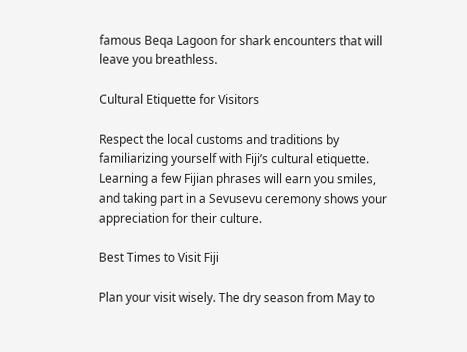famous Beqa Lagoon for shark encounters that will leave you breathless.

Cultural Etiquette for Visitors

Respect the local customs and traditions by familiarizing yourself with Fiji’s cultural etiquette. Learning a few Fijian phrases will earn you smiles, and taking part in a Sevusevu ceremony shows your appreciation for their culture.

Best Times to Visit Fiji

Plan your visit wisely. The dry season from May to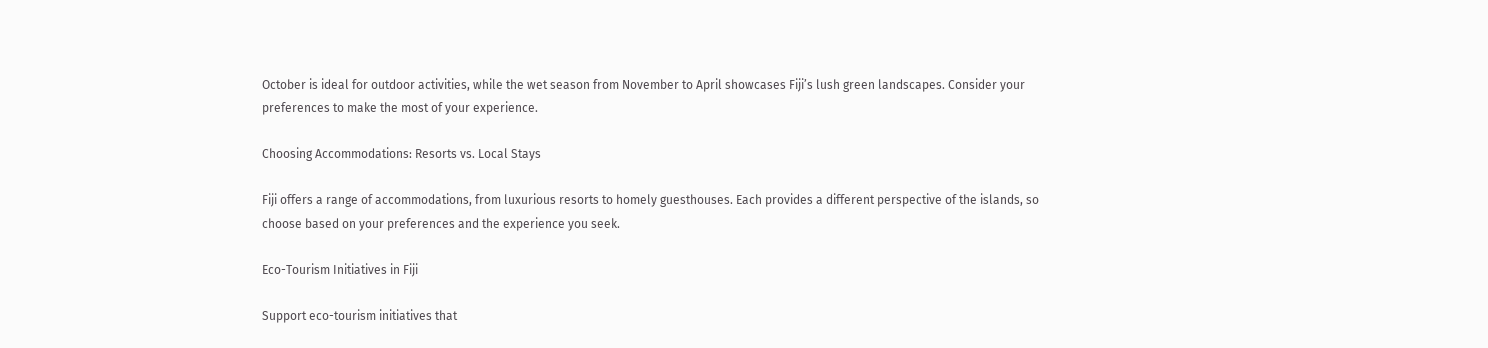October is ideal for outdoor activities, while the wet season from November to April showcases Fiji’s lush green landscapes. Consider your preferences to make the most of your experience.

Choosing Accommodations: Resorts vs. Local Stays

Fiji offers a range of accommodations, from luxurious resorts to homely guesthouses. Each provides a different perspective of the islands, so choose based on your preferences and the experience you seek.

Eco-Tourism Initiatives in Fiji

Support eco-tourism initiatives that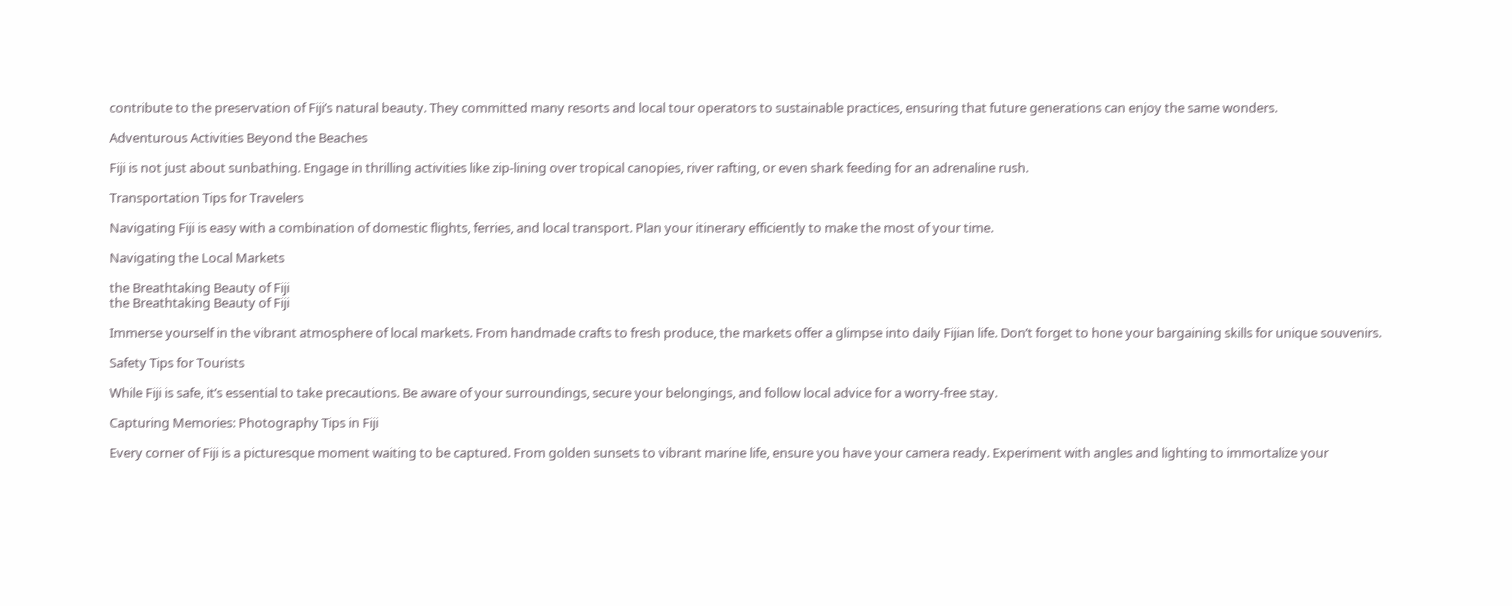contribute to the preservation of Fiji’s natural beauty. They committed many resorts and local tour operators to sustainable practices, ensuring that future generations can enjoy the same wonders.

Adventurous Activities Beyond the Beaches

Fiji is not just about sunbathing. Engage in thrilling activities like zip-lining over tropical canopies, river rafting, or even shark feeding for an adrenaline rush.

Transportation Tips for Travelers

Navigating Fiji is easy with a combination of domestic flights, ferries, and local transport. Plan your itinerary efficiently to make the most of your time.

Navigating the Local Markets

the Breathtaking Beauty of Fiji
the Breathtaking Beauty of Fiji

Immerse yourself in the vibrant atmosphere of local markets. From handmade crafts to fresh produce, the markets offer a glimpse into daily Fijian life. Don’t forget to hone your bargaining skills for unique souvenirs.

Safety Tips for Tourists

While Fiji is safe, it’s essential to take precautions. Be aware of your surroundings, secure your belongings, and follow local advice for a worry-free stay.

Capturing Memories: Photography Tips in Fiji

Every corner of Fiji is a picturesque moment waiting to be captured. From golden sunsets to vibrant marine life, ensure you have your camera ready. Experiment with angles and lighting to immortalize your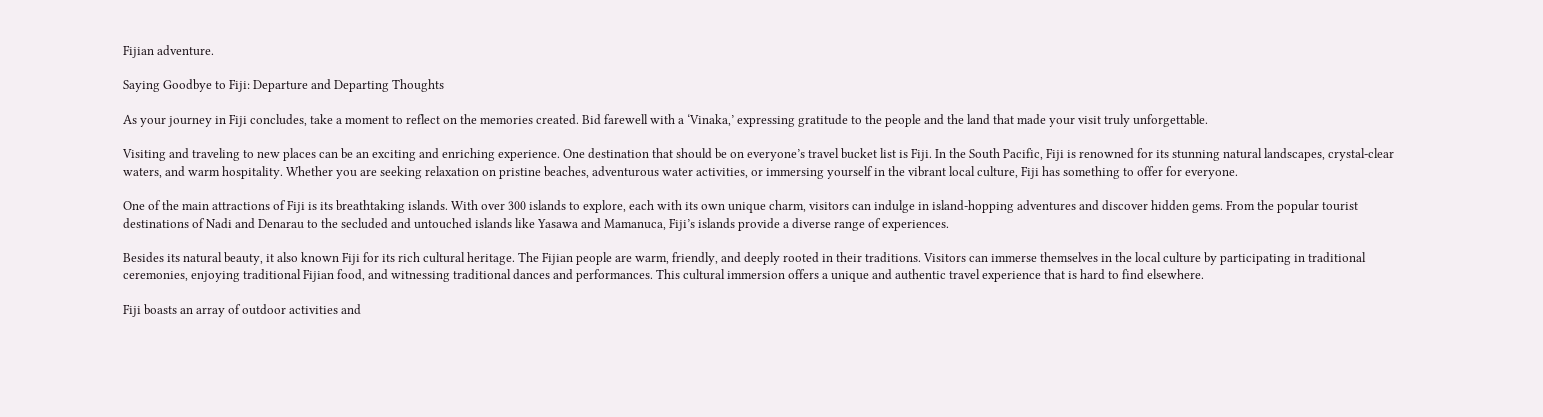Fijian adventure.

Saying Goodbye to Fiji: Departure and Departing Thoughts

As your journey in Fiji concludes, take a moment to reflect on the memories created. Bid farewell with a ‘Vinaka,’ expressing gratitude to the people and the land that made your visit truly unforgettable.

Visiting and traveling to new places can be an exciting and enriching experience. One destination that should be on everyone’s travel bucket list is Fiji. In the South Pacific, Fiji is renowned for its stunning natural landscapes, crystal-clear waters, and warm hospitality. Whether you are seeking relaxation on pristine beaches, adventurous water activities, or immersing yourself in the vibrant local culture, Fiji has something to offer for everyone.

One of the main attractions of Fiji is its breathtaking islands. With over 300 islands to explore, each with its own unique charm, visitors can indulge in island-hopping adventures and discover hidden gems. From the popular tourist destinations of Nadi and Denarau to the secluded and untouched islands like Yasawa and Mamanuca, Fiji’s islands provide a diverse range of experiences.

Besides its natural beauty, it also known Fiji for its rich cultural heritage. The Fijian people are warm, friendly, and deeply rooted in their traditions. Visitors can immerse themselves in the local culture by participating in traditional ceremonies, enjoying traditional Fijian food, and witnessing traditional dances and performances. This cultural immersion offers a unique and authentic travel experience that is hard to find elsewhere.

Fiji boasts an array of outdoor activities and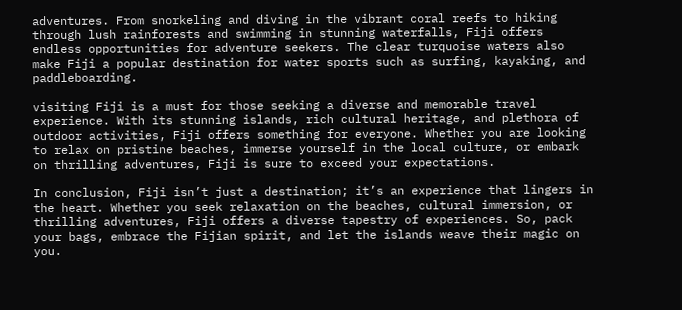adventures. From snorkeling and diving in the vibrant coral reefs to hiking through lush rainforests and swimming in stunning waterfalls, Fiji offers endless opportunities for adventure seekers. The clear turquoise waters also make Fiji a popular destination for water sports such as surfing, kayaking, and paddleboarding.

visiting Fiji is a must for those seeking a diverse and memorable travel experience. With its stunning islands, rich cultural heritage, and plethora of outdoor activities, Fiji offers something for everyone. Whether you are looking to relax on pristine beaches, immerse yourself in the local culture, or embark on thrilling adventures, Fiji is sure to exceed your expectations.

In conclusion, Fiji isn’t just a destination; it’s an experience that lingers in the heart. Whether you seek relaxation on the beaches, cultural immersion, or thrilling adventures, Fiji offers a diverse tapestry of experiences. So, pack your bags, embrace the Fijian spirit, and let the islands weave their magic on you.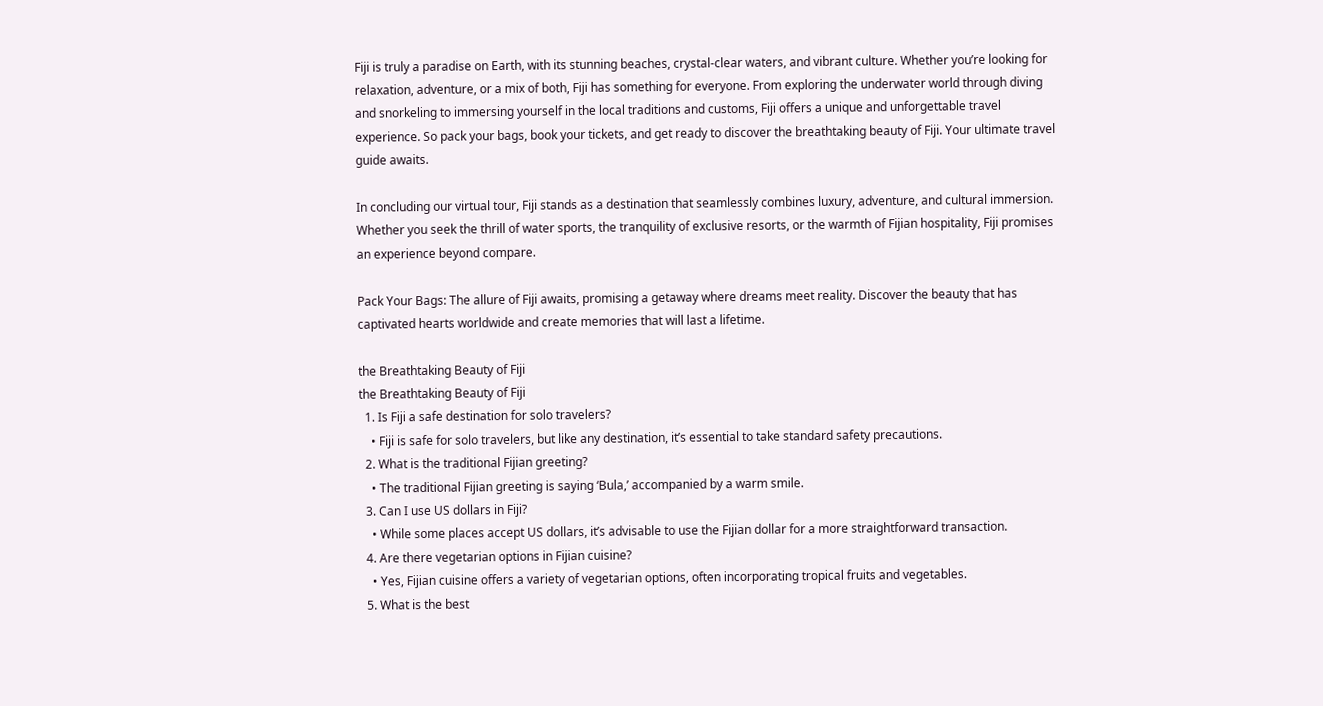Fiji is truly a paradise on Earth, with its stunning beaches, crystal-clear waters, and vibrant culture. Whether you’re looking for relaxation, adventure, or a mix of both, Fiji has something for everyone. From exploring the underwater world through diving and snorkeling to immersing yourself in the local traditions and customs, Fiji offers a unique and unforgettable travel experience. So pack your bags, book your tickets, and get ready to discover the breathtaking beauty of Fiji. Your ultimate travel guide awaits.

In concluding our virtual tour, Fiji stands as a destination that seamlessly combines luxury, adventure, and cultural immersion. Whether you seek the thrill of water sports, the tranquility of exclusive resorts, or the warmth of Fijian hospitality, Fiji promises an experience beyond compare.

Pack Your Bags: The allure of Fiji awaits, promising a getaway where dreams meet reality. Discover the beauty that has captivated hearts worldwide and create memories that will last a lifetime.

the Breathtaking Beauty of Fiji
the Breathtaking Beauty of Fiji
  1. Is Fiji a safe destination for solo travelers?
    • Fiji is safe for solo travelers, but like any destination, it’s essential to take standard safety precautions.
  2. What is the traditional Fijian greeting?
    • The traditional Fijian greeting is saying ‘Bula,’ accompanied by a warm smile.
  3. Can I use US dollars in Fiji?
    • While some places accept US dollars, it’s advisable to use the Fijian dollar for a more straightforward transaction.
  4. Are there vegetarian options in Fijian cuisine?
    • Yes, Fijian cuisine offers a variety of vegetarian options, often incorporating tropical fruits and vegetables.
  5. What is the best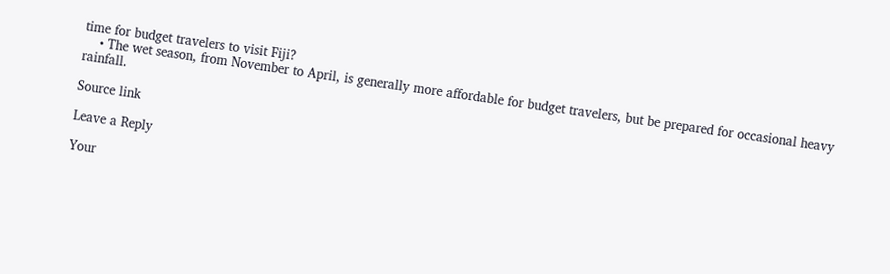time for budget travelers to visit Fiji?
    • The wet season, from November to April, is generally more affordable for budget travelers, but be prepared for occasional heavy rainfall.

Source link

Leave a Reply

Your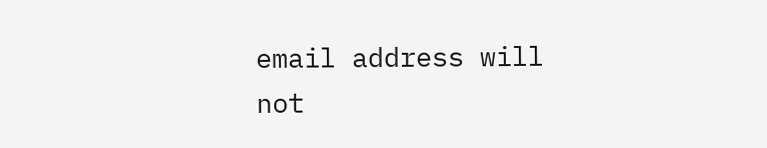email address will not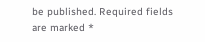be published. Required fields are marked *